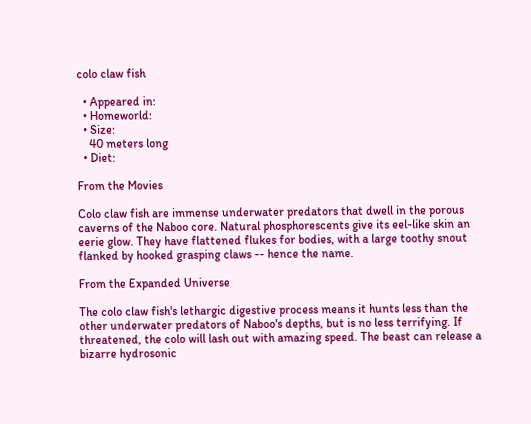colo claw fish

  • Appeared in:
  • Homeworld:
  • Size:
    40 meters long
  • Diet:

From the Movies

Colo claw fish are immense underwater predators that dwell in the porous caverns of the Naboo core. Natural phosphorescents give its eel-like skin an eerie glow. They have flattened flukes for bodies, with a large toothy snout flanked by hooked grasping claws -- hence the name.

From the Expanded Universe

The colo claw fish's lethargic digestive process means it hunts less than the other underwater predators of Naboo's depths, but is no less terrifying. If threatened, the colo will lash out with amazing speed. The beast can release a bizarre hydrosonic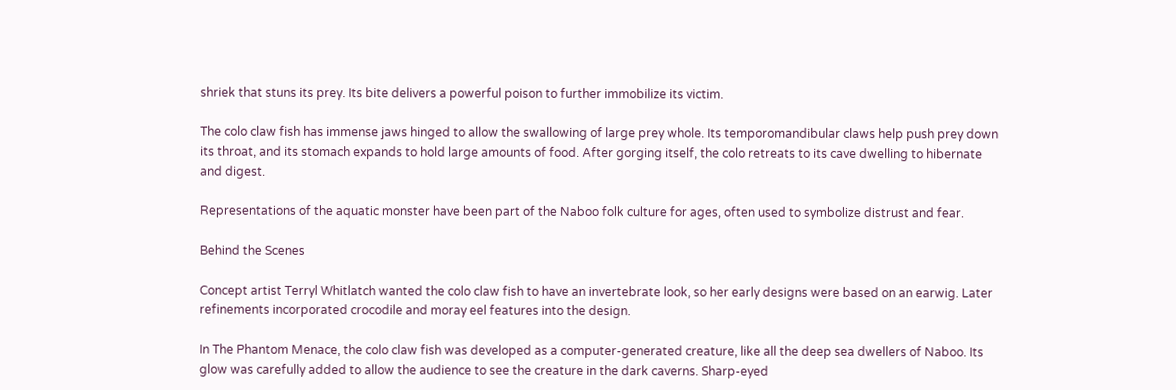shriek that stuns its prey. Its bite delivers a powerful poison to further immobilize its victim.

The colo claw fish has immense jaws hinged to allow the swallowing of large prey whole. Its temporomandibular claws help push prey down its throat, and its stomach expands to hold large amounts of food. After gorging itself, the colo retreats to its cave dwelling to hibernate and digest.

Representations of the aquatic monster have been part of the Naboo folk culture for ages, often used to symbolize distrust and fear.

Behind the Scenes

Concept artist Terryl Whitlatch wanted the colo claw fish to have an invertebrate look, so her early designs were based on an earwig. Later refinements incorporated crocodile and moray eel features into the design.

In The Phantom Menace, the colo claw fish was developed as a computer-generated creature, like all the deep sea dwellers of Naboo. Its glow was carefully added to allow the audience to see the creature in the dark caverns. Sharp-eyed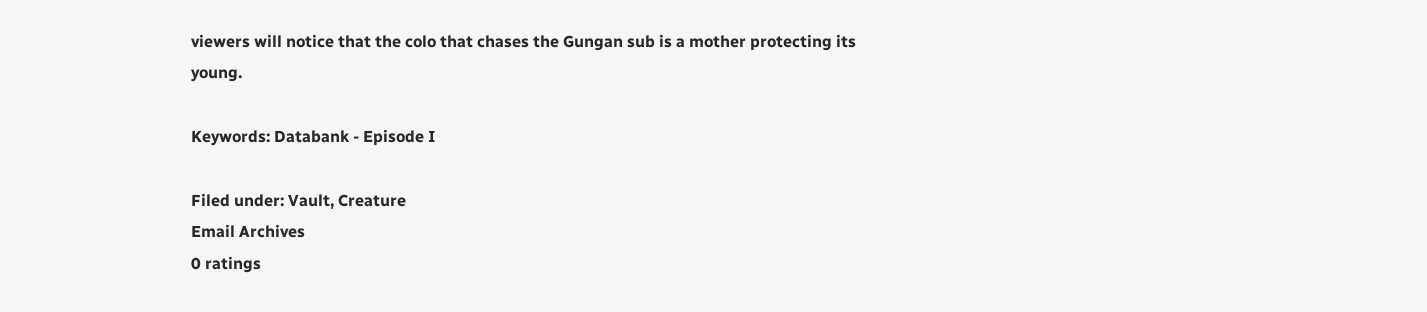viewers will notice that the colo that chases the Gungan sub is a mother protecting its young.

Keywords: Databank - Episode I

Filed under: Vault, Creature
Email Archives
0 ratings